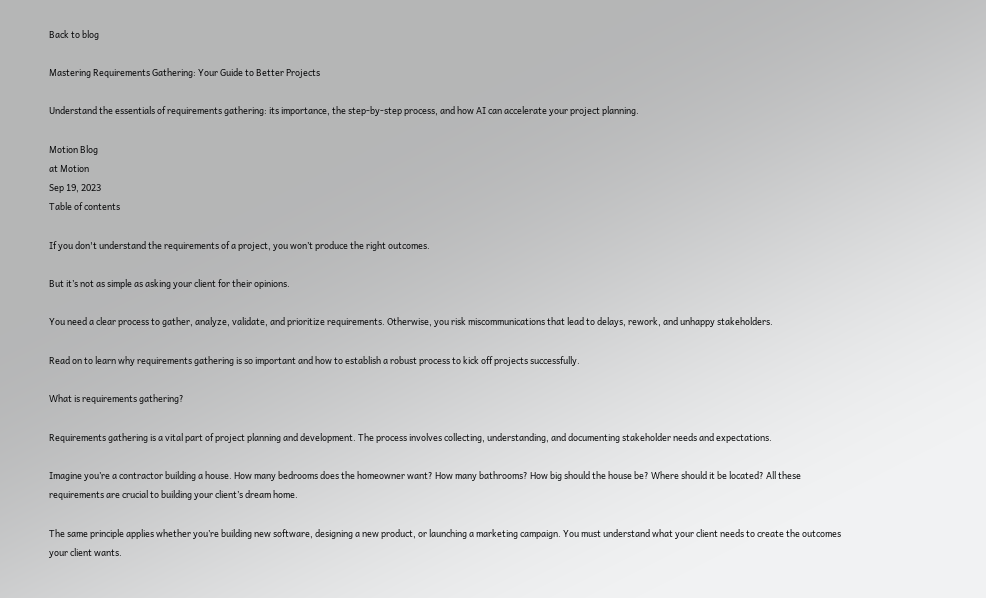Back to blog

Mastering Requirements Gathering: Your Guide to Better Projects

Understand the essentials of requirements gathering: its importance, the step-by-step process, and how AI can accelerate your project planning.

Motion Blog
at Motion
Sep 19, 2023
Table of contents

If you don't understand the requirements of a project, you won’t produce the right outcomes.

But it’s not as simple as asking your client for their opinions.

You need a clear process to gather, analyze, validate, and prioritize requirements. Otherwise, you risk miscommunications that lead to delays, rework, and unhappy stakeholders.

Read on to learn why requirements gathering is so important and how to establish a robust process to kick off projects successfully.

What is requirements gathering?

Requirements gathering is a vital part of project planning and development. The process involves collecting, understanding, and documenting stakeholder needs and expectations.

Imagine you’re a contractor building a house. How many bedrooms does the homeowner want? How many bathrooms? How big should the house be? Where should it be located? All these requirements are crucial to building your client’s dream home.

The same principle applies whether you’re building new software, designing a new product, or launching a marketing campaign. You must understand what your client needs to create the outcomes your client wants.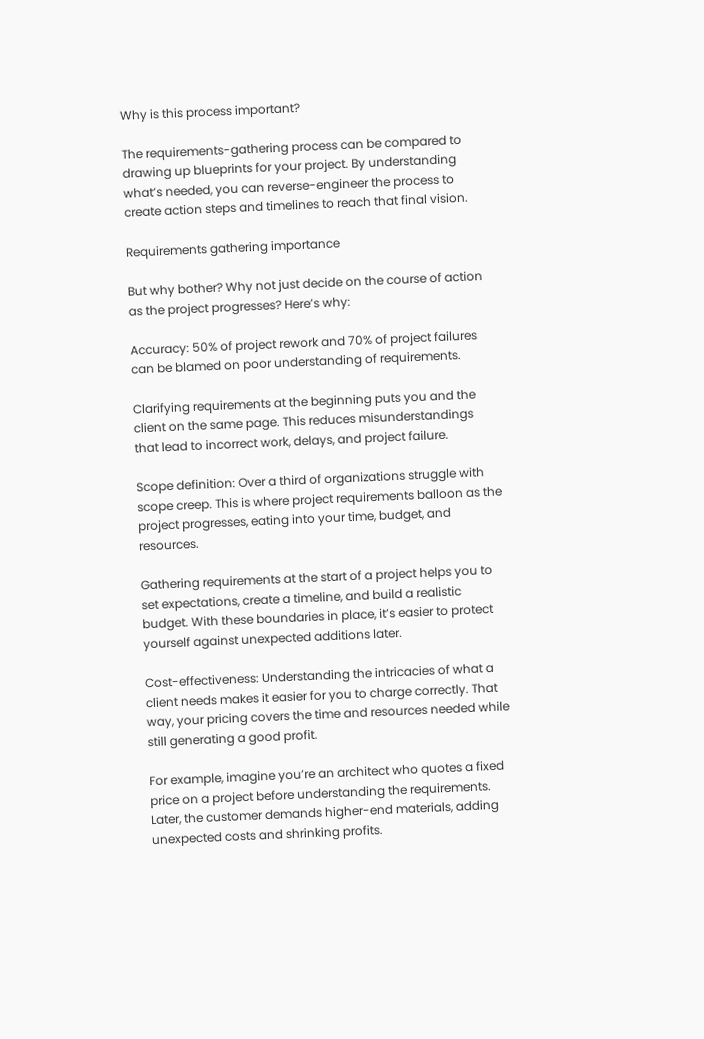Why is this process important?

The requirements-gathering process can be compared to drawing up blueprints for your project. By understanding what’s needed, you can reverse-engineer the process to create action steps and timelines to reach that final vision.

Requirements gathering importance

But why bother? Why not just decide on the course of action as the project progresses? Here’s why:

Accuracy: 50% of project rework and 70% of project failures can be blamed on poor understanding of requirements.

Clarifying requirements at the beginning puts you and the client on the same page. This reduces misunderstandings that lead to incorrect work, delays, and project failure.

Scope definition: Over a third of organizations struggle with scope creep. This is where project requirements balloon as the project progresses, eating into your time, budget, and resources.

Gathering requirements at the start of a project helps you to set expectations, create a timeline, and build a realistic budget. With these boundaries in place, it’s easier to protect yourself against unexpected additions later.

Cost-effectiveness: Understanding the intricacies of what a client needs makes it easier for you to charge correctly. That way, your pricing covers the time and resources needed while still generating a good profit.

For example, imagine you’re an architect who quotes a fixed price on a project before understanding the requirements. Later, the customer demands higher-end materials, adding unexpected costs and shrinking profits.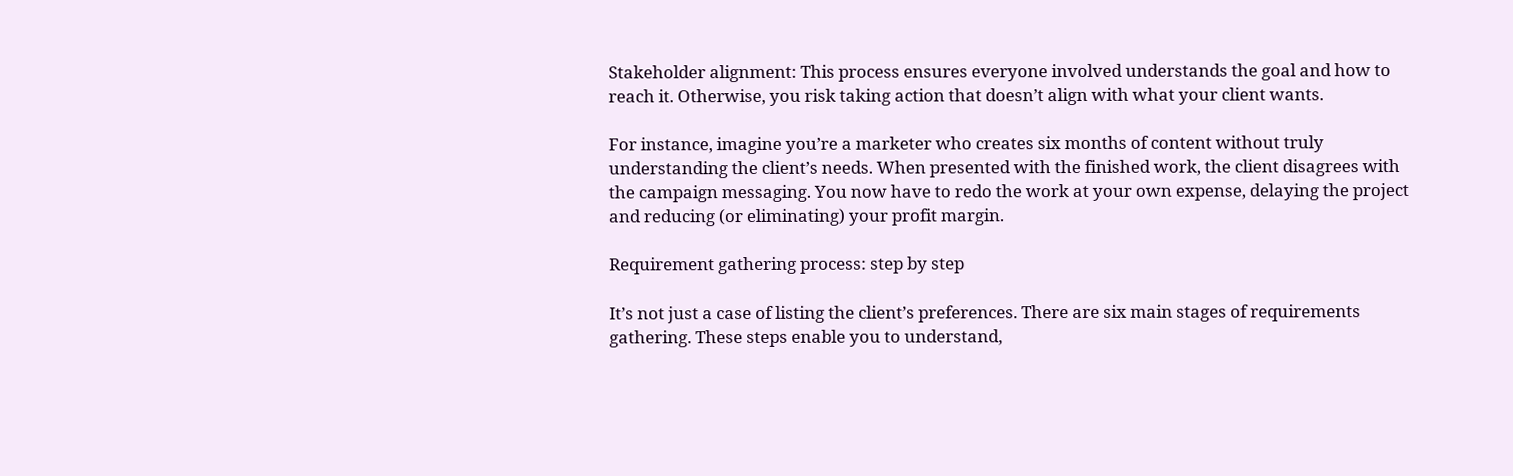Stakeholder alignment: This process ensures everyone involved understands the goal and how to reach it. Otherwise, you risk taking action that doesn’t align with what your client wants.

For instance, imagine you’re a marketer who creates six months of content without truly understanding the client’s needs. When presented with the finished work, the client disagrees with the campaign messaging. You now have to redo the work at your own expense, delaying the project and reducing (or eliminating) your profit margin.

Requirement gathering process: step by step

It’s not just a case of listing the client’s preferences. There are six main stages of requirements gathering. These steps enable you to understand,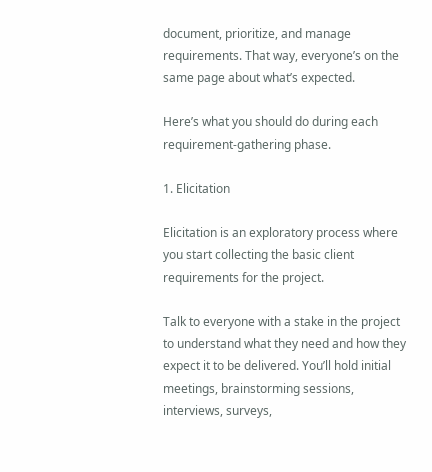document, prioritize, and manage requirements. That way, everyone’s on the same page about what’s expected.

Here’s what you should do during each requirement-gathering phase.

1. Elicitation

Elicitation is an exploratory process where you start collecting the basic client requirements for the project.

Talk to everyone with a stake in the project to understand what they need and how they expect it to be delivered. You’ll hold initial meetings, brainstorming sessions, interviews, surveys,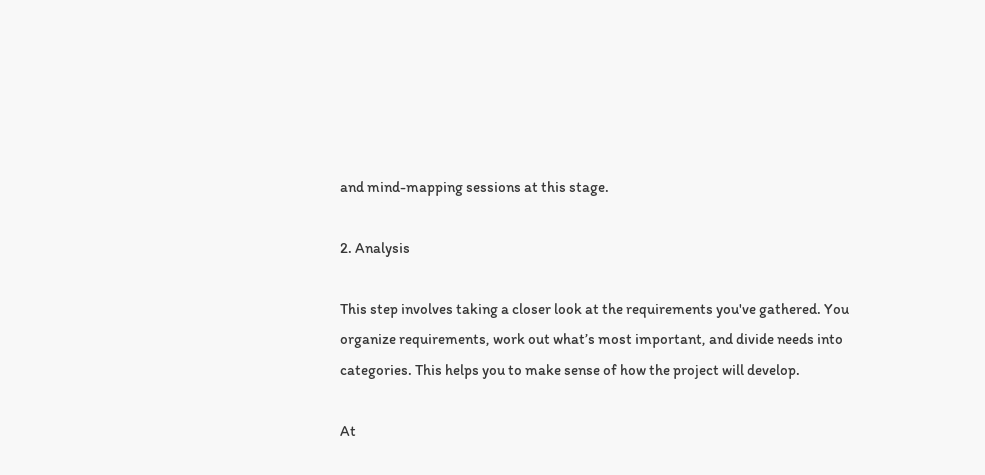and mind-mapping sessions at this stage.

2. Analysis

This step involves taking a closer look at the requirements you've gathered. You organize requirements, work out what’s most important, and divide needs into categories. This helps you to make sense of how the project will develop.

At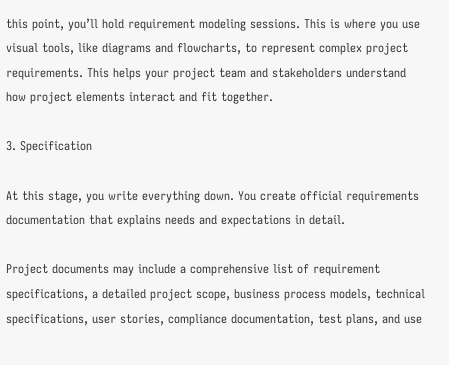this point, you’ll hold requirement modeling sessions. This is where you use visual tools, like diagrams and flowcharts, to represent complex project requirements. This helps your project team and stakeholders understand how project elements interact and fit together.

3. Specification

At this stage, you write everything down. You create official requirements documentation that explains needs and expectations in detail.

Project documents may include a comprehensive list of requirement specifications, a detailed project scope, business process models, technical specifications, user stories, compliance documentation, test plans, and use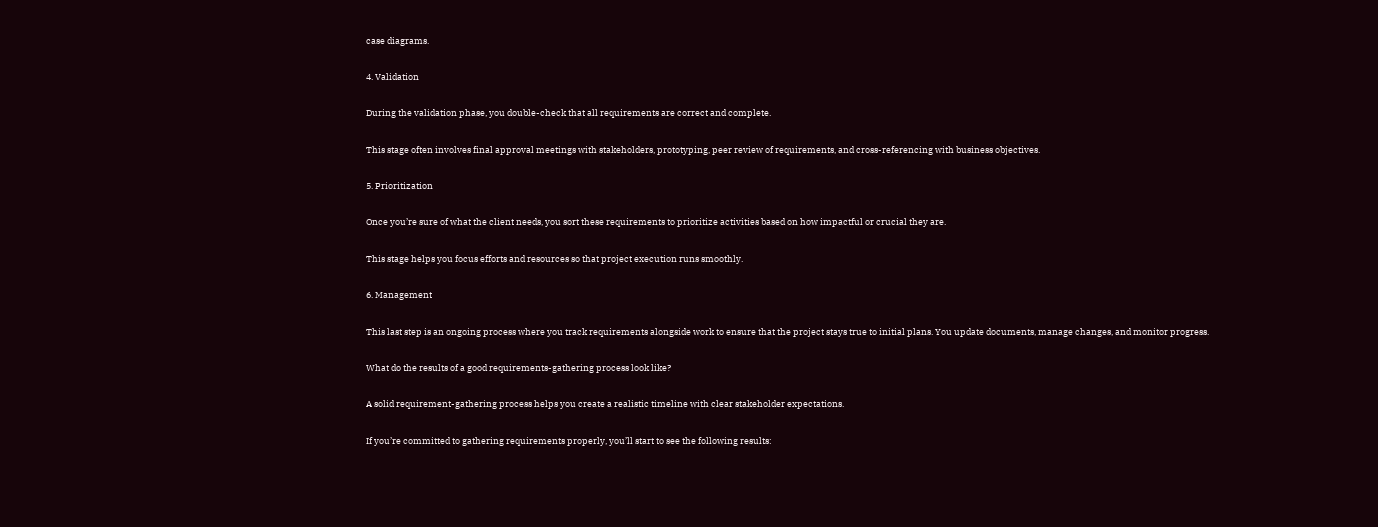case diagrams.

4. Validation

During the validation phase, you double-check that all requirements are correct and complete.

This stage often involves final approval meetings with stakeholders, prototyping, peer review of requirements, and cross-referencing with business objectives.

5. Prioritization

Once you’re sure of what the client needs, you sort these requirements to prioritize activities based on how impactful or crucial they are.

This stage helps you focus efforts and resources so that project execution runs smoothly.

6. Management

This last step is an ongoing process where you track requirements alongside work to ensure that the project stays true to initial plans. You update documents, manage changes, and monitor progress.

What do the results of a good requirements-gathering process look like?

A solid requirement-gathering process helps you create a realistic timeline with clear stakeholder expectations.

If you’re committed to gathering requirements properly, you’ll start to see the following results: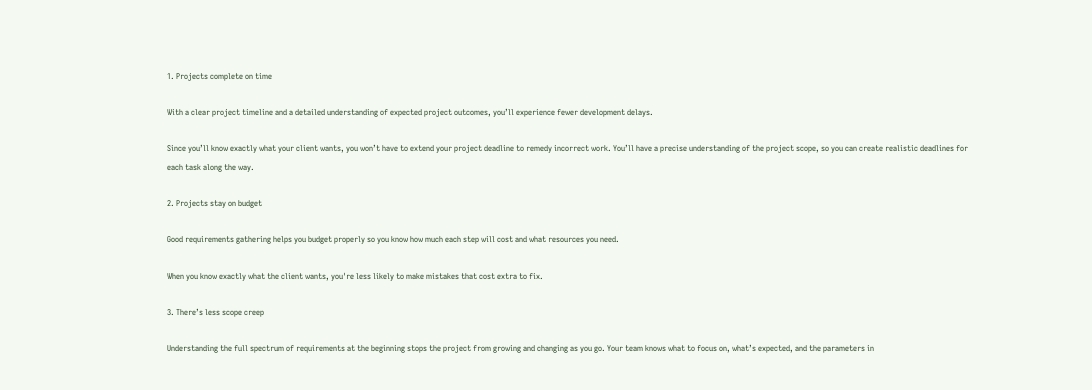1. Projects complete on time

With a clear project timeline and a detailed understanding of expected project outcomes, you’ll experience fewer development delays.

Since you’ll know exactly what your client wants, you won’t have to extend your project deadline to remedy incorrect work. You’ll have a precise understanding of the project scope, so you can create realistic deadlines for each task along the way.

2. Projects stay on budget

Good requirements gathering helps you budget properly so you know how much each step will cost and what resources you need.

When you know exactly what the client wants, you're less likely to make mistakes that cost extra to fix.

3. There’s less scope creep

Understanding the full spectrum of requirements at the beginning stops the project from growing and changing as you go. Your team knows what to focus on, what’s expected, and the parameters in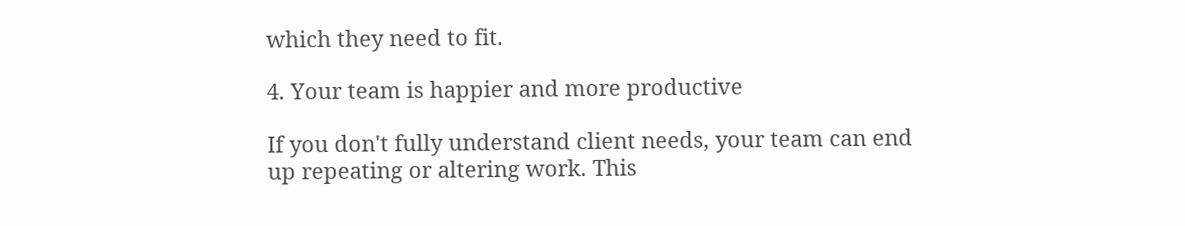which they need to fit.

4. Your team is happier and more productive

If you don't fully understand client needs, your team can end up repeating or altering work. This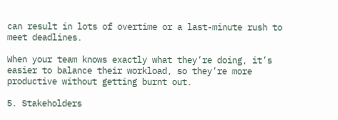can result in lots of overtime or a last-minute rush to meet deadlines.

When your team knows exactly what they’re doing, it’s easier to balance their workload, so they’re more productive without getting burnt out.

5. Stakeholders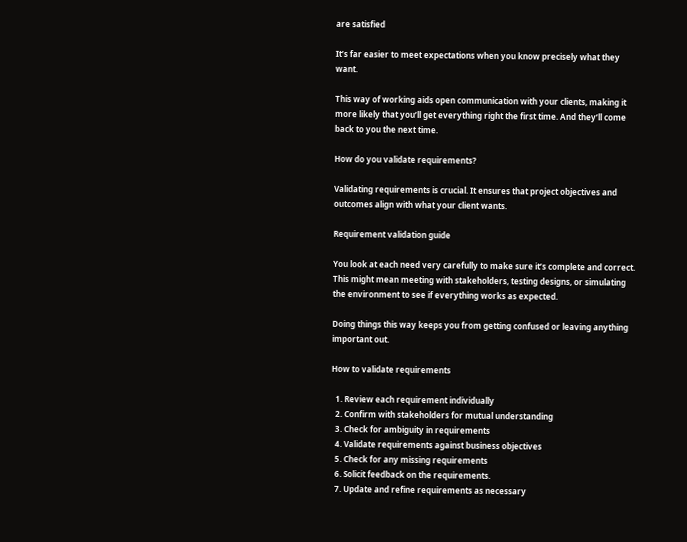are satisfied

It’s far easier to meet expectations when you know precisely what they want.

This way of working aids open communication with your clients, making it more likely that you’ll get everything right the first time. And they’ll come back to you the next time.

How do you validate requirements?

Validating requirements is crucial. It ensures that project objectives and outcomes align with what your client wants.

Requirement validation guide

You look at each need very carefully to make sure it’s complete and correct. This might mean meeting with stakeholders, testing designs, or simulating the environment to see if everything works as expected.

Doing things this way keeps you from getting confused or leaving anything important out.

How to validate requirements

  1. Review each requirement individually
  2. Confirm with stakeholders for mutual understanding
  3. Check for ambiguity in requirements
  4. Validate requirements against business objectives
  5. Check for any missing requirements
  6. Solicit feedback on the requirements.
  7. Update and refine requirements as necessary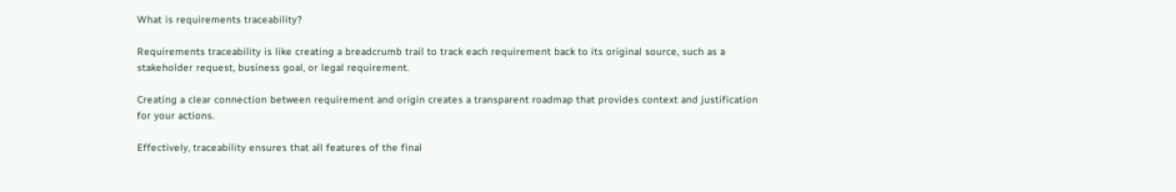What is requirements traceability?

Requirements traceability is like creating a breadcrumb trail to track each requirement back to its original source, such as a stakeholder request, business goal, or legal requirement.

Creating a clear connection between requirement and origin creates a transparent roadmap that provides context and justification for your actions.

Effectively, traceability ensures that all features of the final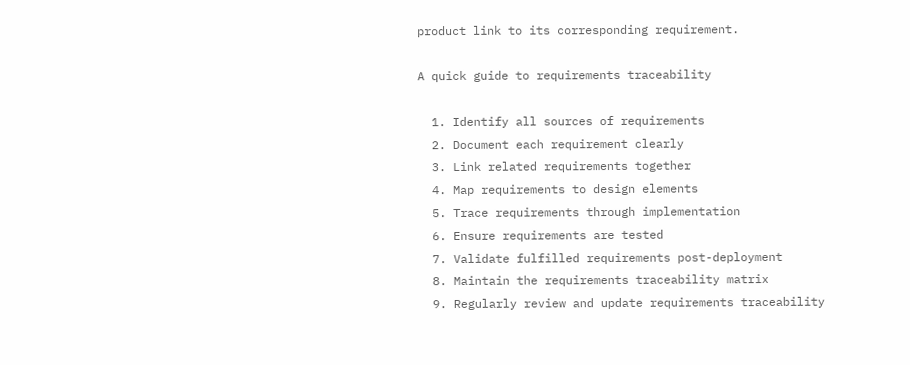product link to its corresponding requirement.

A quick guide to requirements traceability

  1. Identify all sources of requirements
  2. Document each requirement clearly
  3. Link related requirements together
  4. Map requirements to design elements
  5. Trace requirements through implementation
  6. Ensure requirements are tested
  7. Validate fulfilled requirements post-deployment
  8. Maintain the requirements traceability matrix
  9. Regularly review and update requirements traceability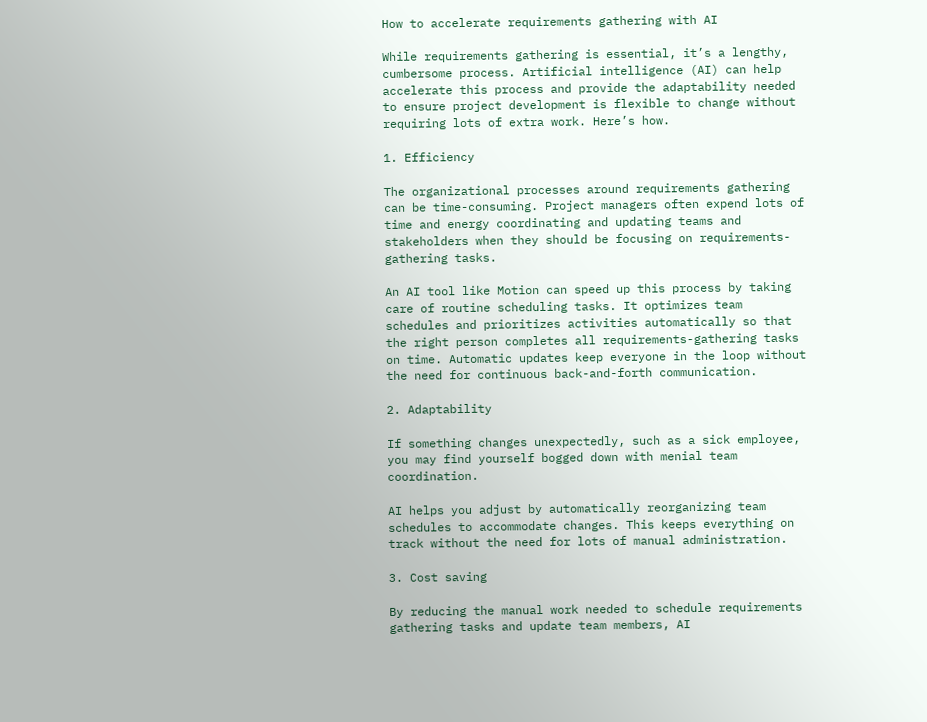How to accelerate requirements gathering with AI

While requirements gathering is essential, it’s a lengthy, cumbersome process. Artificial intelligence (AI) can help accelerate this process and provide the adaptability needed to ensure project development is flexible to change without requiring lots of extra work. Here’s how.

1. Efficiency

The organizational processes around requirements gathering can be time-consuming. Project managers often expend lots of time and energy coordinating and updating teams and stakeholders when they should be focusing on requirements-gathering tasks.

An AI tool like Motion can speed up this process by taking care of routine scheduling tasks. It optimizes team schedules and prioritizes activities automatically so that the right person completes all requirements-gathering tasks on time. Automatic updates keep everyone in the loop without the need for continuous back-and-forth communication.

2. Adaptability

If something changes unexpectedly, such as a sick employee, you may find yourself bogged down with menial team coordination.

AI helps you adjust by automatically reorganizing team schedules to accommodate changes. This keeps everything on track without the need for lots of manual administration.

3. Cost saving

By reducing the manual work needed to schedule requirements gathering tasks and update team members, AI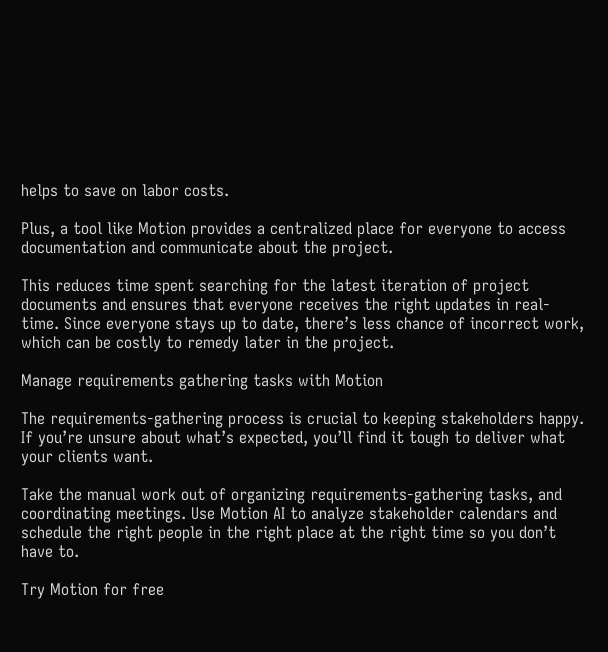helps to save on labor costs.

Plus, a tool like Motion provides a centralized place for everyone to access documentation and communicate about the project.

This reduces time spent searching for the latest iteration of project documents and ensures that everyone receives the right updates in real-time. Since everyone stays up to date, there’s less chance of incorrect work, which can be costly to remedy later in the project.

Manage requirements gathering tasks with Motion

The requirements-gathering process is crucial to keeping stakeholders happy. If you’re unsure about what’s expected, you’ll find it tough to deliver what your clients want.

Take the manual work out of organizing requirements-gathering tasks, and coordinating meetings. Use Motion AI to analyze stakeholder calendars and schedule the right people in the right place at the right time so you don’t have to.

Try Motion for free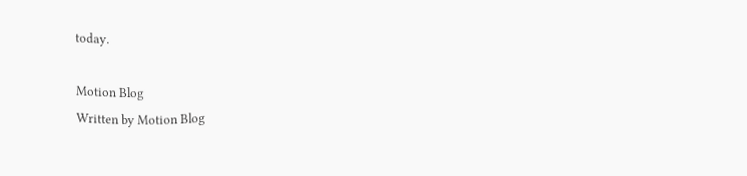today.

Motion Blog
Written by Motion Blog